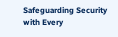Safeguarding Security with Every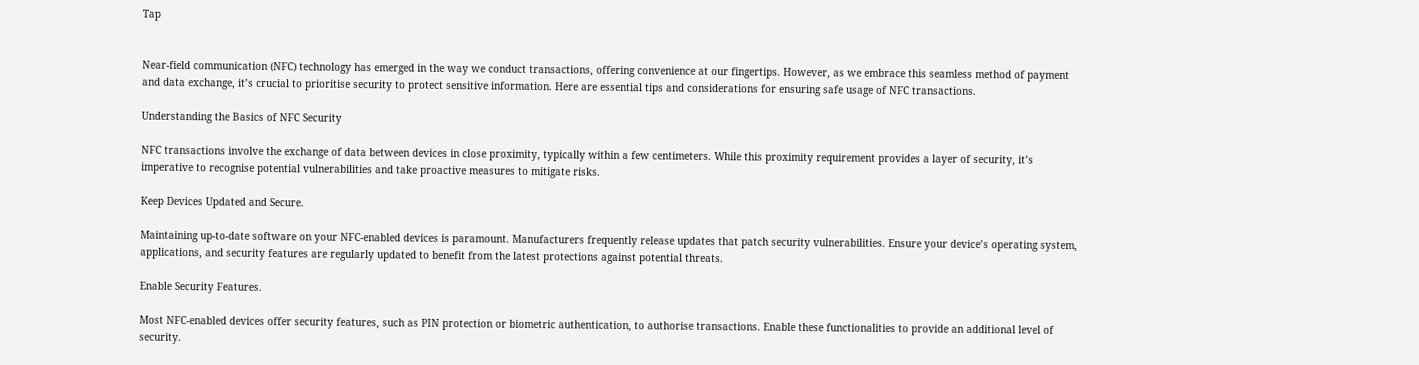Tap


Near-field communication (NFC) technology has emerged in the way we conduct transactions, offering convenience at our fingertips. However, as we embrace this seamless method of payment and data exchange, it’s crucial to prioritise security to protect sensitive information. Here are essential tips and considerations for ensuring safe usage of NFC transactions.

Understanding the Basics of NFC Security

NFC transactions involve the exchange of data between devices in close proximity, typically within a few centimeters. While this proximity requirement provides a layer of security, it’s imperative to recognise potential vulnerabilities and take proactive measures to mitigate risks.

Keep Devices Updated and Secure.

Maintaining up-to-date software on your NFC-enabled devices is paramount. Manufacturers frequently release updates that patch security vulnerabilities. Ensure your device’s operating system, applications, and security features are regularly updated to benefit from the latest protections against potential threats.

Enable Security Features.

Most NFC-enabled devices offer security features, such as PIN protection or biometric authentication, to authorise transactions. Enable these functionalities to provide an additional level of security.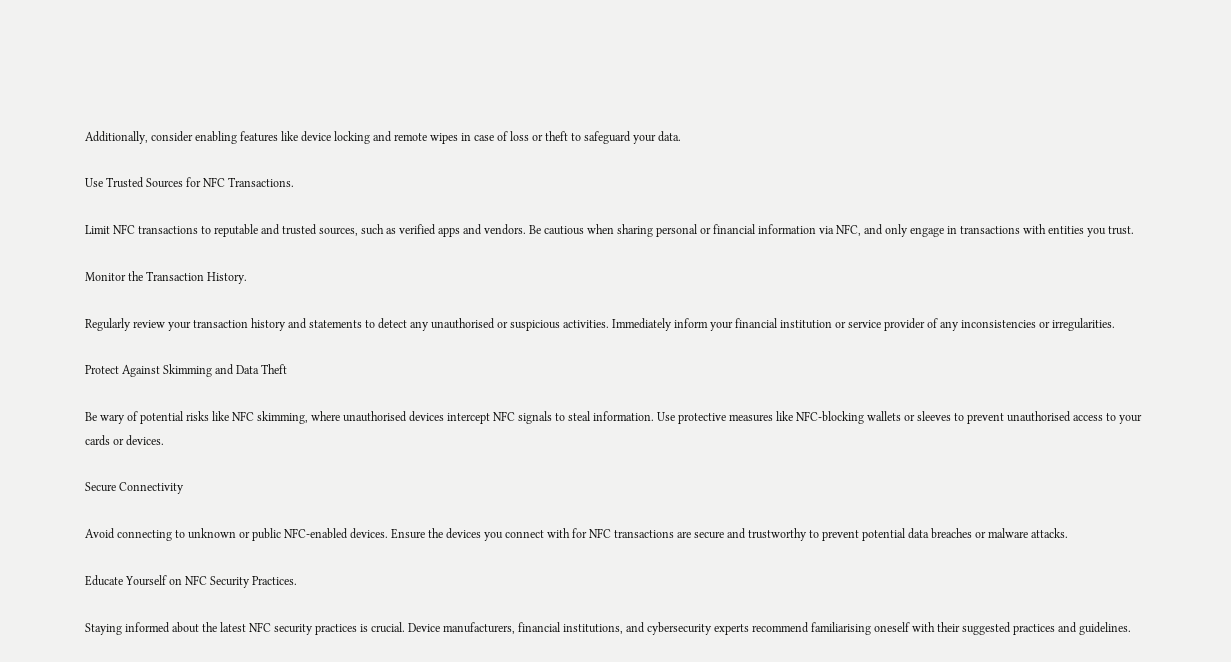Additionally, consider enabling features like device locking and remote wipes in case of loss or theft to safeguard your data.

Use Trusted Sources for NFC Transactions.

Limit NFC transactions to reputable and trusted sources, such as verified apps and vendors. Be cautious when sharing personal or financial information via NFC, and only engage in transactions with entities you trust.

Monitor the Transaction History.

Regularly review your transaction history and statements to detect any unauthorised or suspicious activities. Immediately inform your financial institution or service provider of any inconsistencies or irregularities.

Protect Against Skimming and Data Theft

Be wary of potential risks like NFC skimming, where unauthorised devices intercept NFC signals to steal information. Use protective measures like NFC-blocking wallets or sleeves to prevent unauthorised access to your cards or devices.

Secure Connectivity

Avoid connecting to unknown or public NFC-enabled devices. Ensure the devices you connect with for NFC transactions are secure and trustworthy to prevent potential data breaches or malware attacks.

Educate Yourself on NFC Security Practices.

Staying informed about the latest NFC security practices is crucial. Device manufacturers, financial institutions, and cybersecurity experts recommend familiarising oneself with their suggested practices and guidelines.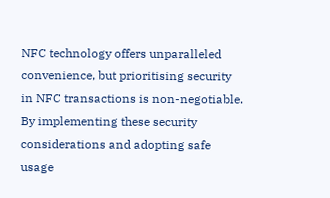NFC technology offers unparalleled convenience, but prioritising security in NFC transactions is non-negotiable. By implementing these security considerations and adopting safe usage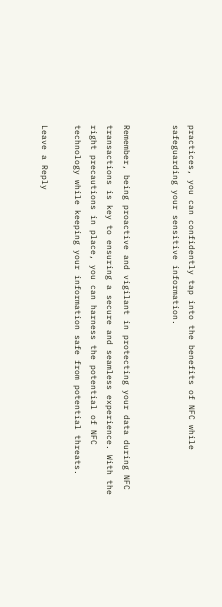practices, you can confidently tap into the benefits of NFC while safeguarding your sensitive information.


Remember, being proactive and vigilant in protecting your data during NFC transactions is key to ensuring a secure and seamless experience. With the right precautions in place, you can harness the potential of NFC technology while keeping your information safe from potential threats.

Leave a Reply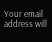Your email address will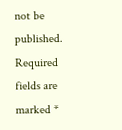not be published. Required fields are marked *